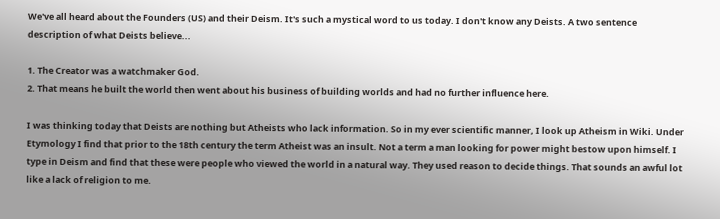We've all heard about the Founders (US) and their Deism. It's such a mystical word to us today. I don't know any Deists. A two sentence description of what Deists believe...

1. The Creator was a watchmaker God.
2. That means he built the world then went about his business of building worlds and had no further influence here.

I was thinking today that Deists are nothing but Atheists who lack information. So in my ever scientific manner, I look up Atheism in Wiki. Under Etymology I find that prior to the 18th century the term Atheist was an insult. Not a term a man looking for power might bestow upon himself. I type in Deism and find that these were people who viewed the world in a natural way. They used reason to decide things. That sounds an awful lot like a lack of religion to me.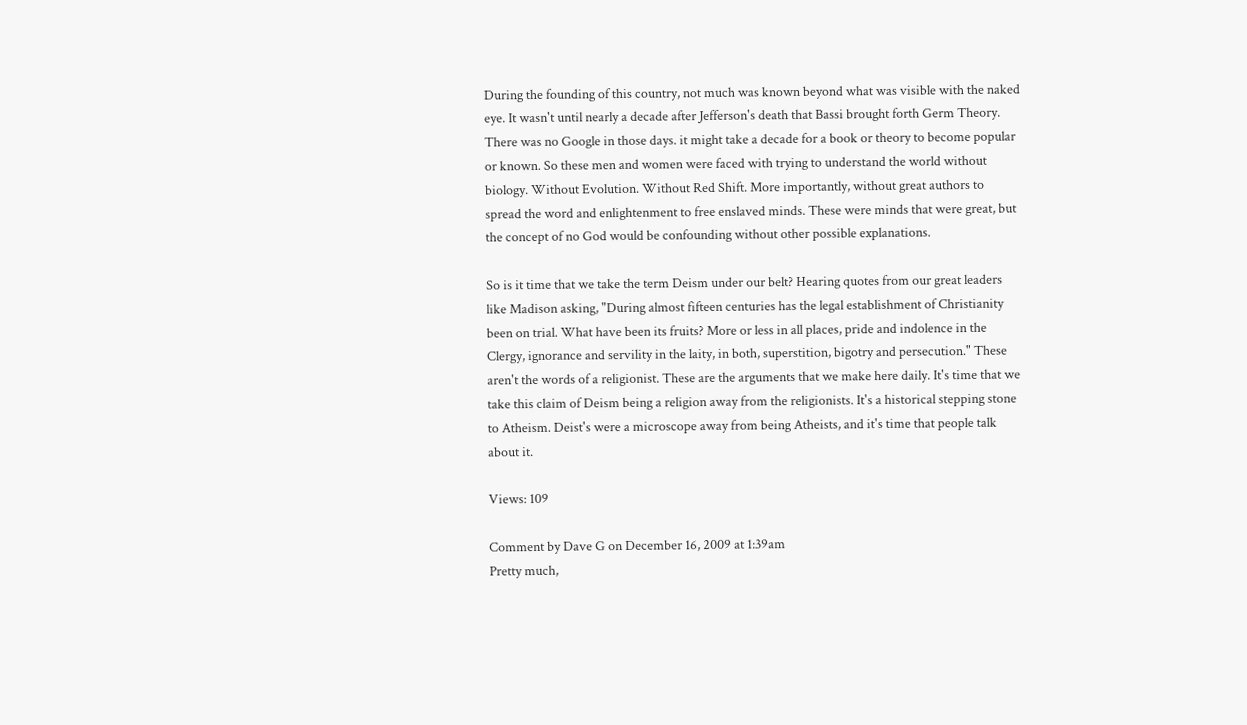During the founding of this country, not much was known beyond what was visible with the naked eye. It wasn't until nearly a decade after Jefferson's death that Bassi brought forth Germ Theory. There was no Google in those days. it might take a decade for a book or theory to become popular or known. So these men and women were faced with trying to understand the world without biology. Without Evolution. Without Red Shift. More importantly, without great authors to spread the word and enlightenment to free enslaved minds. These were minds that were great, but the concept of no God would be confounding without other possible explanations.

So is it time that we take the term Deism under our belt? Hearing quotes from our great leaders like Madison asking, "During almost fifteen centuries has the legal establishment of Christianity been on trial. What have been its fruits? More or less in all places, pride and indolence in the Clergy, ignorance and servility in the laity, in both, superstition, bigotry and persecution." These aren't the words of a religionist. These are the arguments that we make here daily. It's time that we take this claim of Deism being a religion away from the religionists. It's a historical stepping stone to Atheism. Deist's were a microscope away from being Atheists, and it's time that people talk about it.

Views: 109

Comment by Dave G on December 16, 2009 at 1:39am
Pretty much,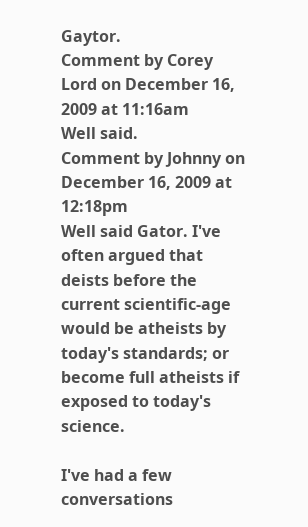Gaytor.
Comment by Corey Lord on December 16, 2009 at 11:16am
Well said.
Comment by Johnny on December 16, 2009 at 12:18pm
Well said Gator. I've often argued that deists before the current scientific-age would be atheists by today's standards; or become full atheists if exposed to today's science.

I've had a few conversations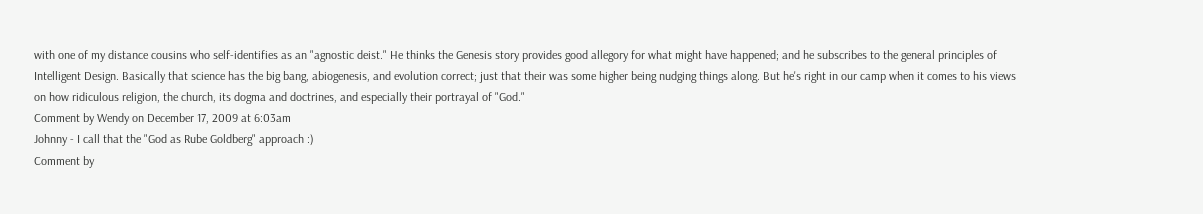with one of my distance cousins who self-identifies as an "agnostic deist." He thinks the Genesis story provides good allegory for what might have happened; and he subscribes to the general principles of Intelligent Design. Basically that science has the big bang, abiogenesis, and evolution correct; just that their was some higher being nudging things along. But he's right in our camp when it comes to his views on how ridiculous religion, the church, its dogma and doctrines, and especially their portrayal of "God."
Comment by Wendy on December 17, 2009 at 6:03am
Johnny - I call that the "God as Rube Goldberg" approach :)
Comment by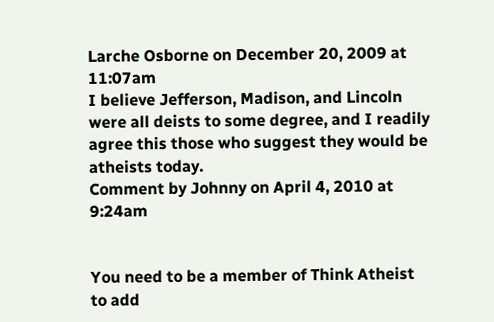Larche Osborne on December 20, 2009 at 11:07am
I believe Jefferson, Madison, and Lincoln were all deists to some degree, and I readily agree this those who suggest they would be atheists today.
Comment by Johnny on April 4, 2010 at 9:24am


You need to be a member of Think Atheist to add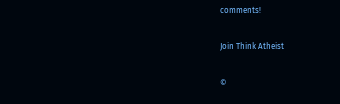comments!

Join Think Atheist

©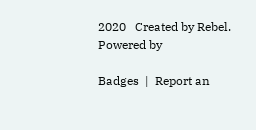2020   Created by Rebel.   Powered by

Badges  |  Report an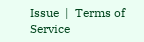Issue  |  Terms of Service